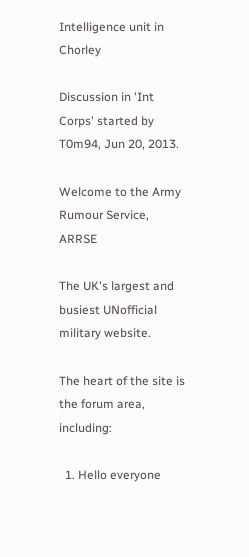Intelligence unit in Chorley

Discussion in 'Int Corps' started by T0m94, Jun 20, 2013.

Welcome to the Army Rumour Service, ARRSE

The UK's largest and busiest UNofficial military website.

The heart of the site is the forum area, including:

  1. Hello everyone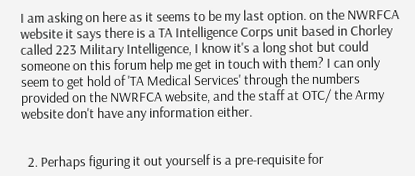I am asking on here as it seems to be my last option. on the NWRFCA website it says there is a TA Intelligence Corps unit based in Chorley called 223 Military Intelligence, I know it's a long shot but could someone on this forum help me get in touch with them? I can only seem to get hold of 'TA Medical Services' through the numbers provided on the NWRFCA website, and the staff at OTC/ the Army website don't have any information either.


  2. Perhaps figuring it out yourself is a pre-requisite for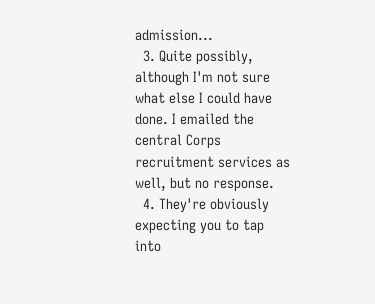admission...
  3. Quite possibly, although I'm not sure what else I could have done. I emailed the central Corps recruitment services as well, but no response.
  4. They're obviously expecting you to tap into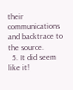their communications and backtrace to the source.
  5. It did seem like it!